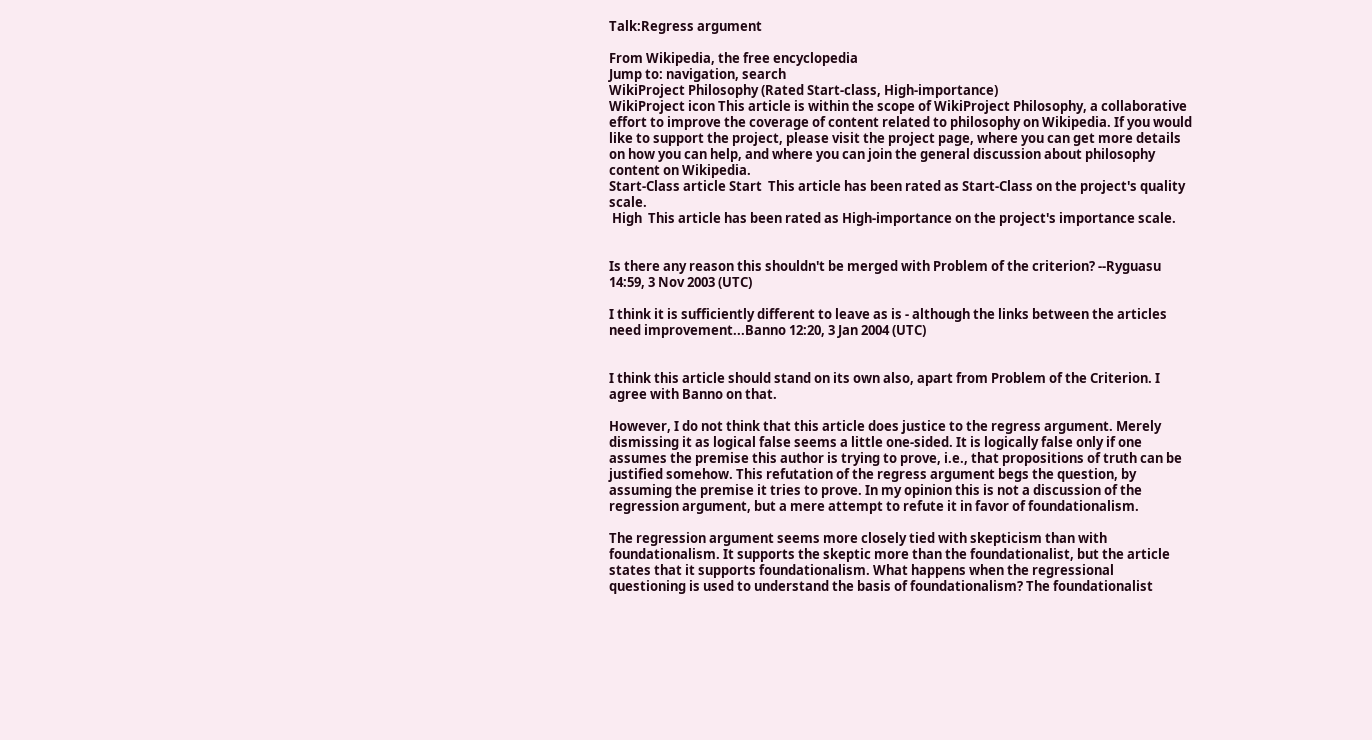Talk:Regress argument

From Wikipedia, the free encyclopedia
Jump to: navigation, search
WikiProject Philosophy (Rated Start-class, High-importance)
WikiProject icon This article is within the scope of WikiProject Philosophy, a collaborative effort to improve the coverage of content related to philosophy on Wikipedia. If you would like to support the project, please visit the project page, where you can get more details on how you can help, and where you can join the general discussion about philosophy content on Wikipedia.
Start-Class article Start  This article has been rated as Start-Class on the project's quality scale.
 High  This article has been rated as High-importance on the project's importance scale.


Is there any reason this shouldn't be merged with Problem of the criterion? --Ryguasu 14:59, 3 Nov 2003 (UTC)

I think it is sufficiently different to leave as is - although the links between the articles need improvement...Banno 12:20, 3 Jan 2004 (UTC)


I think this article should stand on its own also, apart from Problem of the Criterion. I agree with Banno on that.

However, I do not think that this article does justice to the regress argument. Merely dismissing it as logical false seems a little one-sided. It is logically false only if one assumes the premise this author is trying to prove, i.e., that propositions of truth can be justified somehow. This refutation of the regress argument begs the question, by assuming the premise it tries to prove. In my opinion this is not a discussion of the regression argument, but a mere attempt to refute it in favor of foundationalism.

The regression argument seems more closely tied with skepticism than with foundationalism. It supports the skeptic more than the foundationalist, but the article states that it supports foundationalism. What happens when the regressional questioning is used to understand the basis of foundationalism? The foundationalist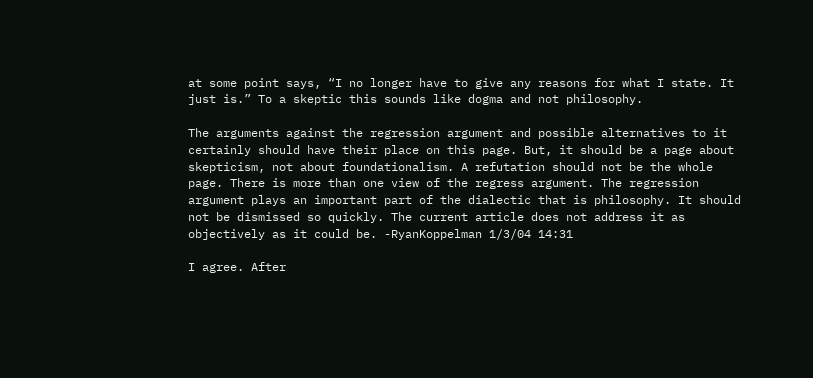at some point says, “I no longer have to give any reasons for what I state. It just is.” To a skeptic this sounds like dogma and not philosophy.

The arguments against the regression argument and possible alternatives to it certainly should have their place on this page. But, it should be a page about skepticism, not about foundationalism. A refutation should not be the whole page. There is more than one view of the regress argument. The regression argument plays an important part of the dialectic that is philosophy. It should not be dismissed so quickly. The current article does not address it as objectively as it could be. -RyanKoppelman 1/3/04 14:31

I agree. After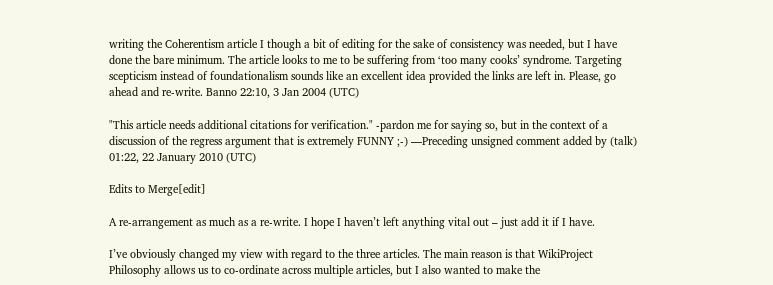writing the Coherentism article I though a bit of editing for the sake of consistency was needed, but I have done the bare minimum. The article looks to me to be suffering from ‘too many cooks’ syndrome. Targeting scepticism instead of foundationalism sounds like an excellent idea provided the links are left in. Please, go ahead and re-write. Banno 22:10, 3 Jan 2004 (UTC)

"This article needs additional citations for verification." -pardon me for saying so, but in the context of a discussion of the regress argument that is extremely FUNNY ;-) —Preceding unsigned comment added by (talk) 01:22, 22 January 2010 (UTC)

Edits to Merge[edit]

A re-arrangement as much as a re-write. I hope I haven’t left anything vital out – just add it if I have.

I’ve obviously changed my view with regard to the three articles. The main reason is that WikiProject Philosophy allows us to co-ordinate across multiple articles, but I also wanted to make the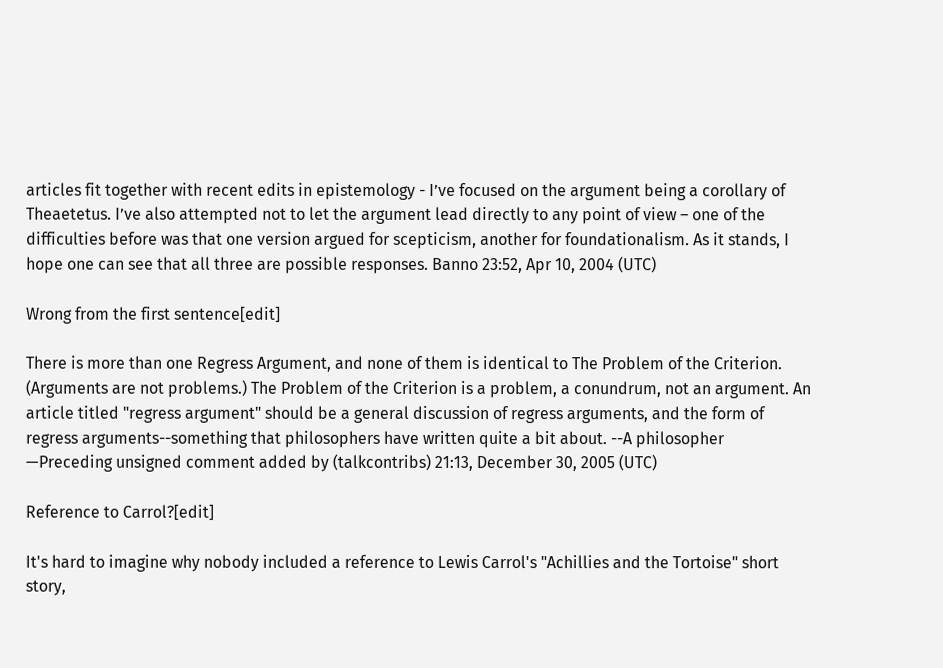articles fit together with recent edits in epistemology - I’ve focused on the argument being a corollary of Theaetetus. I’ve also attempted not to let the argument lead directly to any point of view – one of the difficulties before was that one version argued for scepticism, another for foundationalism. As it stands, I hope one can see that all three are possible responses. Banno 23:52, Apr 10, 2004 (UTC)

Wrong from the first sentence[edit]

There is more than one Regress Argument, and none of them is identical to The Problem of the Criterion. (Arguments are not problems.) The Problem of the Criterion is a problem, a conundrum, not an argument. An article titled "regress argument" should be a general discussion of regress arguments, and the form of regress arguments--something that philosophers have written quite a bit about. --A philosopher —Preceding unsigned comment added by (talkcontribs) 21:13, December 30, 2005 (UTC)

Reference to Carrol?[edit]

It's hard to imagine why nobody included a reference to Lewis Carrol's "Achillies and the Tortoise" short story,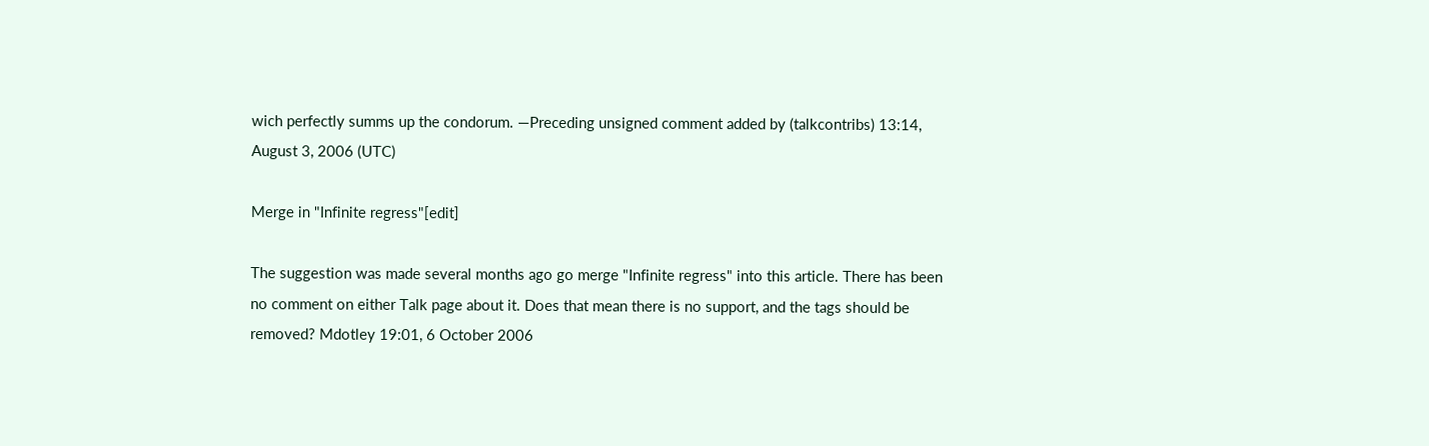wich perfectly summs up the condorum. —Preceding unsigned comment added by (talkcontribs) 13:14, August 3, 2006 (UTC)

Merge in "Infinite regress"[edit]

The suggestion was made several months ago go merge "Infinite regress" into this article. There has been no comment on either Talk page about it. Does that mean there is no support, and the tags should be removed? Mdotley 19:01, 6 October 2006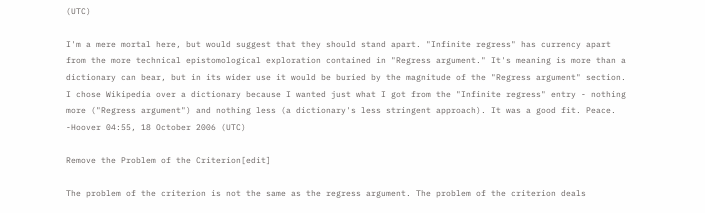(UTC)

I'm a mere mortal here, but would suggest that they should stand apart. "Infinite regress" has currency apart from the more technical epistomological exploration contained in "Regress argument." It's meaning is more than a dictionary can bear, but in its wider use it would be buried by the magnitude of the "Regress argument" section. I chose Wikipedia over a dictionary because I wanted just what I got from the "Infinite regress" entry - nothing more ("Regress argument") and nothing less (a dictionary's less stringent approach). It was a good fit. Peace. -Hoover 04:55, 18 October 2006 (UTC)

Remove the Problem of the Criterion[edit]

The problem of the criterion is not the same as the regress argument. The problem of the criterion deals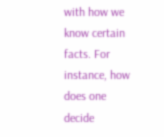with how we know certain facts. For instance, how does one decide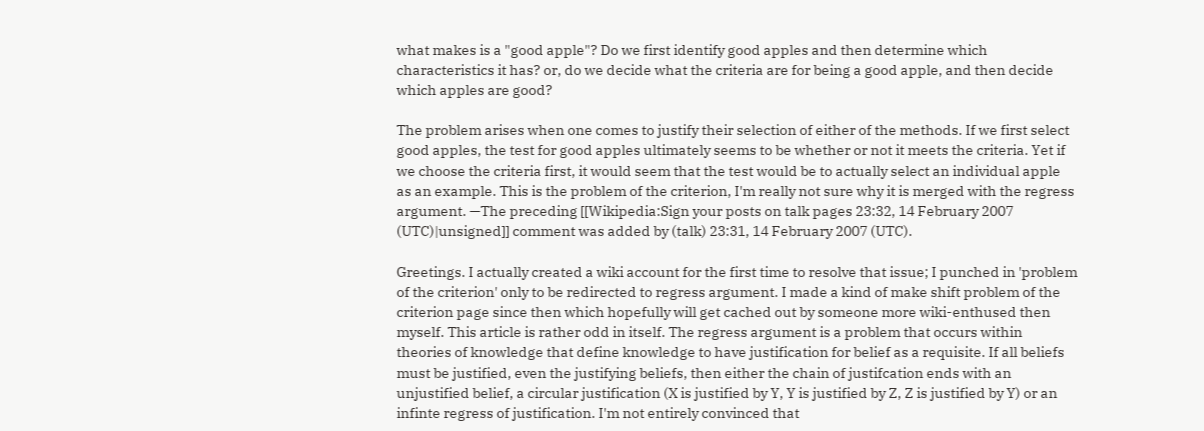what makes is a "good apple"? Do we first identify good apples and then determine which characteristics it has? or, do we decide what the criteria are for being a good apple, and then decide which apples are good?

The problem arises when one comes to justify their selection of either of the methods. If we first select good apples, the test for good apples ultimately seems to be whether or not it meets the criteria. Yet if we choose the criteria first, it would seem that the test would be to actually select an individual apple as an example. This is the problem of the criterion, I'm really not sure why it is merged with the regress argument. —The preceding [[Wikipedia:Sign your posts on talk pages 23:32, 14 February 2007 (UTC)|unsigned]] comment was added by (talk) 23:31, 14 February 2007 (UTC).

Greetings. I actually created a wiki account for the first time to resolve that issue; I punched in 'problem of the criterion' only to be redirected to regress argument. I made a kind of make shift problem of the criterion page since then which hopefully will get cached out by someone more wiki-enthused then myself. This article is rather odd in itself. The regress argument is a problem that occurs within theories of knowledge that define knowledge to have justification for belief as a requisite. If all beliefs must be justified, even the justifying beliefs, then either the chain of justifcation ends with an unjustified belief, a circular justification (X is justified by Y, Y is justified by Z, Z is justified by Y) or an infinte regress of justification. I'm not entirely convinced that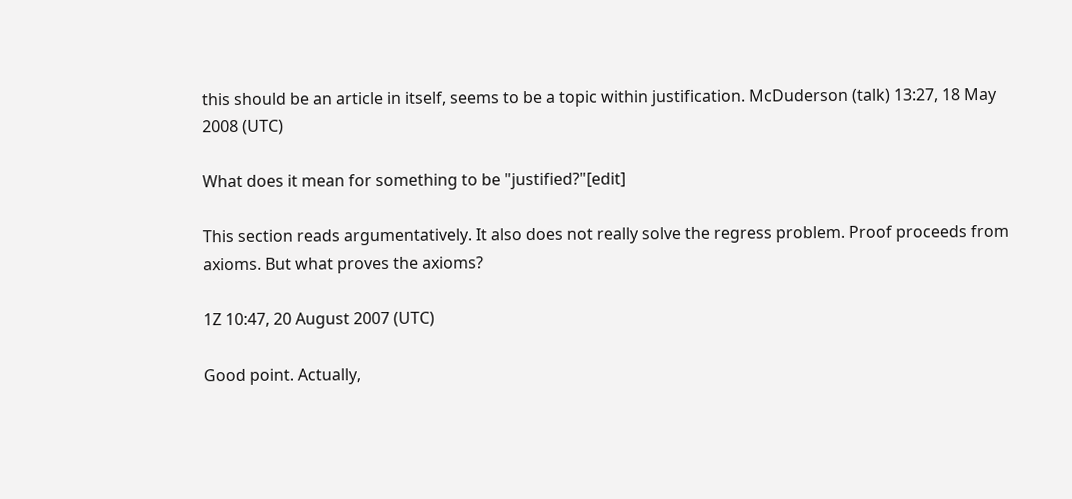this should be an article in itself, seems to be a topic within justification. McDuderson (talk) 13:27, 18 May 2008 (UTC)

What does it mean for something to be "justified?"[edit]

This section reads argumentatively. It also does not really solve the regress problem. Proof proceeds from axioms. But what proves the axioms?

1Z 10:47, 20 August 2007 (UTC)

Good point. Actually,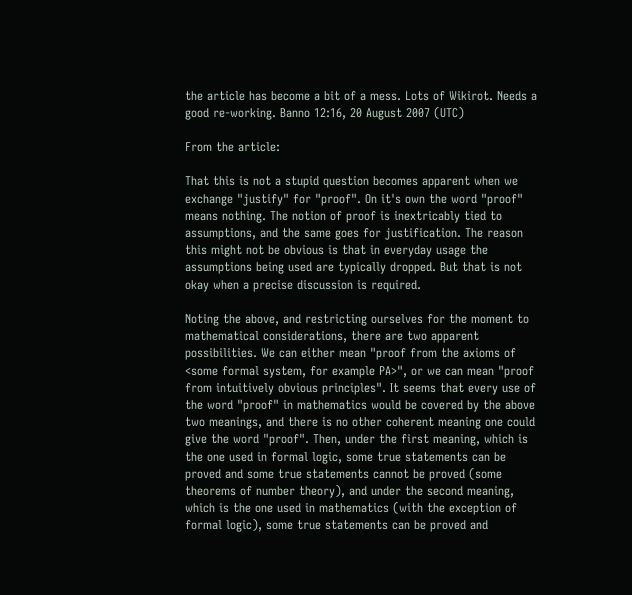the article has become a bit of a mess. Lots of Wikirot. Needs a good re-working. Banno 12:16, 20 August 2007 (UTC)

From the article:

That this is not a stupid question becomes apparent when we exchange "justify" for "proof". On it's own the word "proof" means nothing. The notion of proof is inextricably tied to assumptions, and the same goes for justification. The reason this might not be obvious is that in everyday usage the assumptions being used are typically dropped. But that is not okay when a precise discussion is required.

Noting the above, and restricting ourselves for the moment to mathematical considerations, there are two apparent possibilities. We can either mean "proof from the axioms of <some formal system, for example PA>", or we can mean "proof from intuitively obvious principles". It seems that every use of the word "proof" in mathematics would be covered by the above two meanings, and there is no other coherent meaning one could give the word "proof". Then, under the first meaning, which is the one used in formal logic, some true statements can be proved and some true statements cannot be proved (some theorems of number theory), and under the second meaning, which is the one used in mathematics (with the exception of formal logic), some true statements can be proved and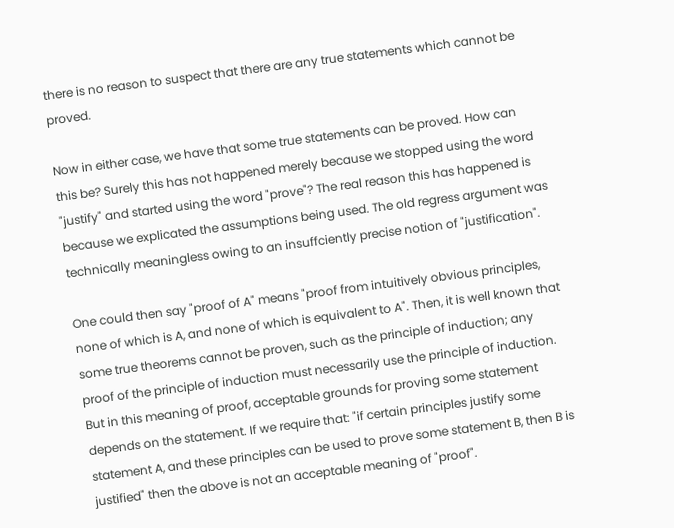there is no reason to suspect that there are any true statements which cannot be proved.

Now in either case, we have that some true statements can be proved. How can this be? Surely this has not happened merely because we stopped using the word "justify" and started using the word "prove"? The real reason this has happened is because we explicated the assumptions being used. The old regress argument was technically meaningless owing to an insuffciently precise notion of "justification".

One could then say "proof of A" means "proof from intuitively obvious principles, none of which is A, and none of which is equivalent to A". Then, it is well known that some true theorems cannot be proven, such as the principle of induction; any proof of the principle of induction must necessarily use the principle of induction. But in this meaning of proof, acceptable grounds for proving some statement depends on the statement. If we require that: "if certain principles justify some statement A, and these principles can be used to prove some statement B, then B is justified" then the above is not an acceptable meaning of "proof".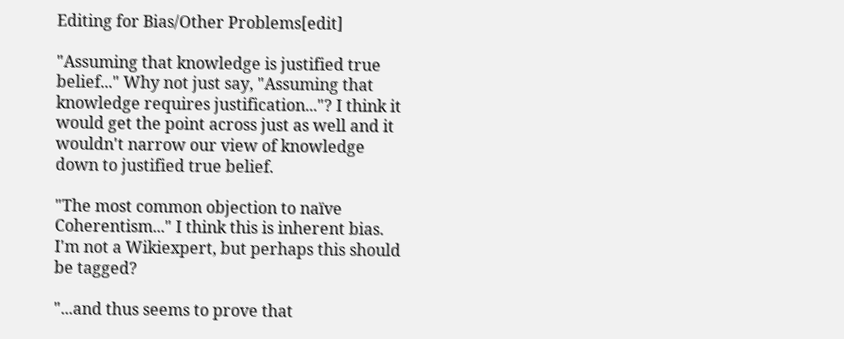Editing for Bias/Other Problems[edit]

"Assuming that knowledge is justified true belief..." Why not just say, "Assuming that knowledge requires justification..."? I think it would get the point across just as well and it wouldn't narrow our view of knowledge down to justified true belief.

"The most common objection to naïve Coherentism..." I think this is inherent bias. I'm not a Wikiexpert, but perhaps this should be tagged?

"...and thus seems to prove that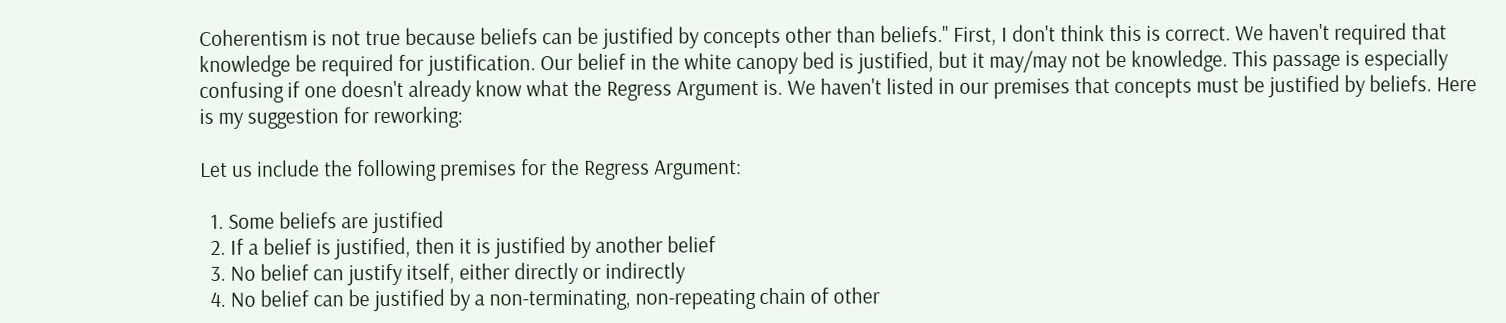Coherentism is not true because beliefs can be justified by concepts other than beliefs." First, I don't think this is correct. We haven't required that knowledge be required for justification. Our belief in the white canopy bed is justified, but it may/may not be knowledge. This passage is especially confusing if one doesn't already know what the Regress Argument is. We haven't listed in our premises that concepts must be justified by beliefs. Here is my suggestion for reworking:

Let us include the following premises for the Regress Argument:

  1. Some beliefs are justified
  2. If a belief is justified, then it is justified by another belief
  3. No belief can justify itself, either directly or indirectly
  4. No belief can be justified by a non-terminating, non-repeating chain of other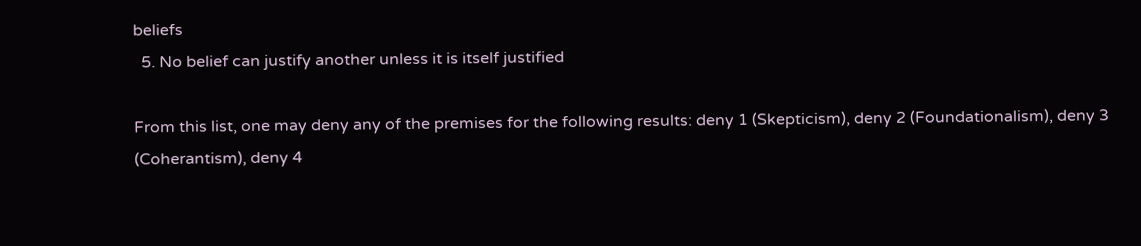beliefs
  5. No belief can justify another unless it is itself justified

From this list, one may deny any of the premises for the following results: deny 1 (Skepticism), deny 2 (Foundationalism), deny 3 (Coherantism), deny 4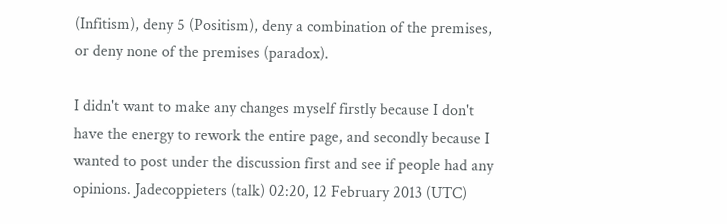(Infitism), deny 5 (Positism), deny a combination of the premises, or deny none of the premises (paradox).

I didn't want to make any changes myself firstly because I don't have the energy to rework the entire page, and secondly because I wanted to post under the discussion first and see if people had any opinions. Jadecoppieters (talk) 02:20, 12 February 2013 (UTC)